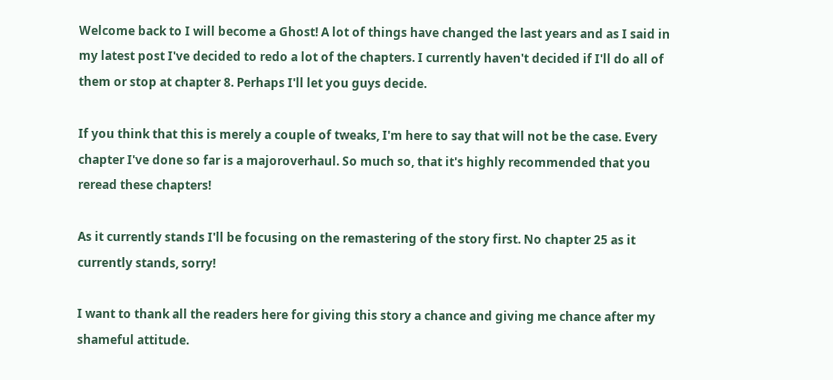Welcome back to I will become a Ghost! A lot of things have changed the last years and as I said in my latest post I've decided to redo a lot of the chapters. I currently haven't decided if I'll do all of them or stop at chapter 8. Perhaps I'll let you guys decide.

If you think that this is merely a couple of tweaks, I'm here to say that will not be the case. Every chapter I've done so far is a majoroverhaul. So much so, that it's highly recommended that you reread these chapters!

As it currently stands I'll be focusing on the remastering of the story first. No chapter 25 as it currently stands, sorry!

I want to thank all the readers here for giving this story a chance and giving me chance after my shameful attitude.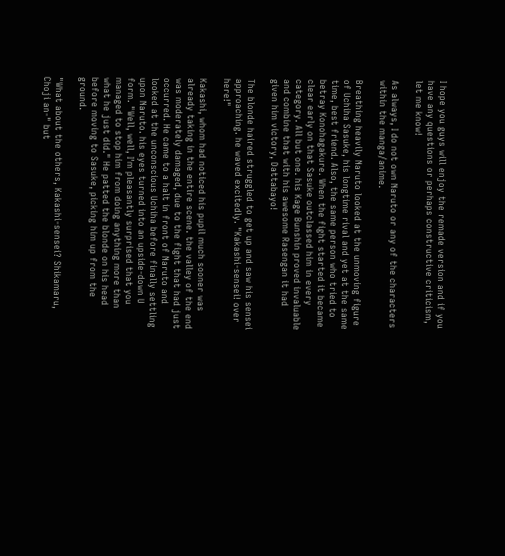I hope you guys will enjoy the remade version and if you have any questions or perhaps constructive criticism, let me know!

As always, I do not own Naruto or any of the characters within the manga/anime.

Breathing heavily Naruto looked at the unmoving figure of Uchiha Sasuke, his longtime rival and yet at the same time, best friend. Also, the same person who tried to betray Konohagakure. When the fight started it became clear early on that Sasuke outclassed him in every category. All but one. his Kage Bunshin proved invaluable and combine that with his awesome Rasengan it had given him victory, Dattabayo!

The blonde haired struggled to get up and saw his sensei approaching. he waved excitedly. "Kakashi-sensei! over here!"

Kakashi, whom had noticed his pupil much sooner was already taking in the entire scene. the valley of the end was moderately damaged, due to the fight that had just occurred. He came to a halt in front of Naruto and looked at the unconscious Uchiha before finally settling upon Naruto. his eyes turned into an upside-down U form. "Well, well, I'm pleasantly surprised that you managed to stop him from doing anything more than what he just did." He patted the blonde on his head before moving to Sasuke, picking him up from the ground.

"What about the others, Kakashi-sensei? Shikamaru, Choji an-" but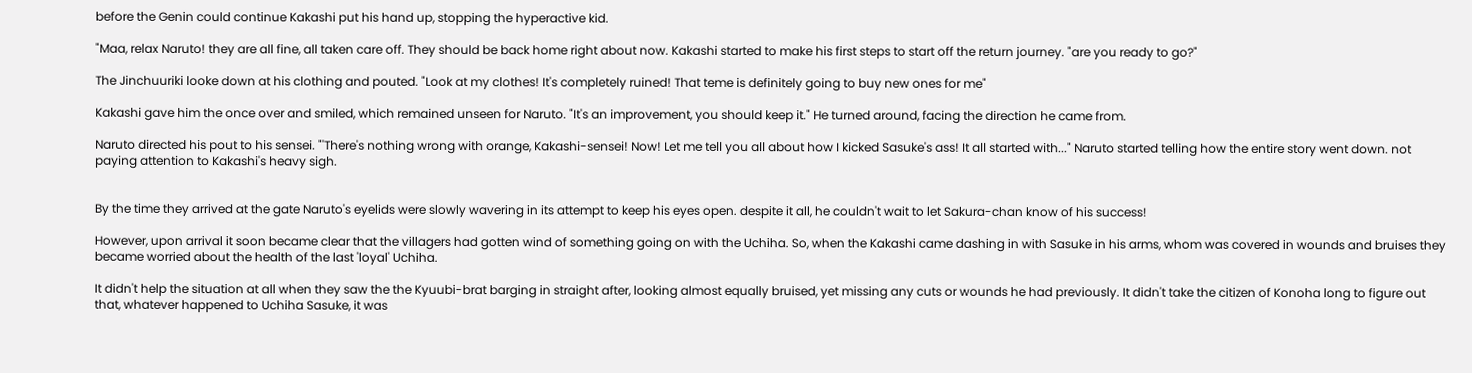before the Genin could continue Kakashi put his hand up, stopping the hyperactive kid.

"Maa, relax Naruto! they are all fine, all taken care off. They should be back home right about now. Kakashi started to make his first steps to start off the return journey. "are you ready to go?"

The Jinchuuriki looke down at his clothing and pouted. "Look at my clothes! It's completely ruined! That teme is definitely going to buy new ones for me"

Kakashi gave him the once over and smiled, which remained unseen for Naruto. "It's an improvement, you should keep it." He turned around, facing the direction he came from.

Naruto directed his pout to his sensei. "'There's nothing wrong with orange, Kakashi-sensei! Now! Let me tell you all about how I kicked Sasuke's ass! It all started with..." Naruto started telling how the entire story went down. not paying attention to Kakashi's heavy sigh.


By the time they arrived at the gate Naruto's eyelids were slowly wavering in its attempt to keep his eyes open. despite it all, he couldn't wait to let Sakura-chan know of his success!

However, upon arrival it soon became clear that the villagers had gotten wind of something going on with the Uchiha. So, when the Kakashi came dashing in with Sasuke in his arms, whom was covered in wounds and bruises they became worried about the health of the last 'loyal' Uchiha.

It didn't help the situation at all when they saw the the Kyuubi-brat barging in straight after, looking almost equally bruised, yet missing any cuts or wounds he had previously. It didn't take the citizen of Konoha long to figure out that, whatever happened to Uchiha Sasuke, it was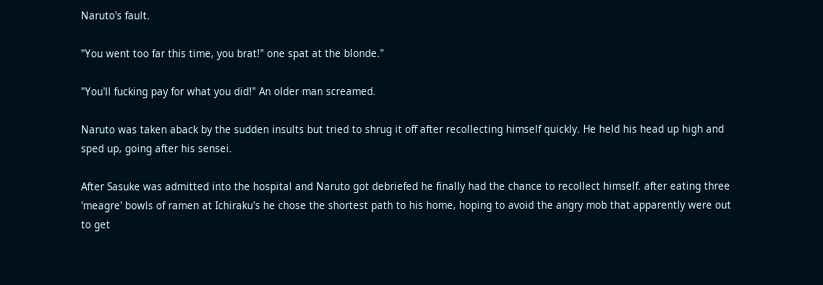Naruto's fault.

"You went too far this time, you brat!" one spat at the blonde."

"You'll fucking pay for what you did!" An older man screamed.

Naruto was taken aback by the sudden insults but tried to shrug it off after recollecting himself quickly. He held his head up high and sped up, going after his sensei.

After Sasuke was admitted into the hospital and Naruto got debriefed he finally had the chance to recollect himself. after eating three 'meagre' bowls of ramen at Ichiraku's he chose the shortest path to his home, hoping to avoid the angry mob that apparently were out to get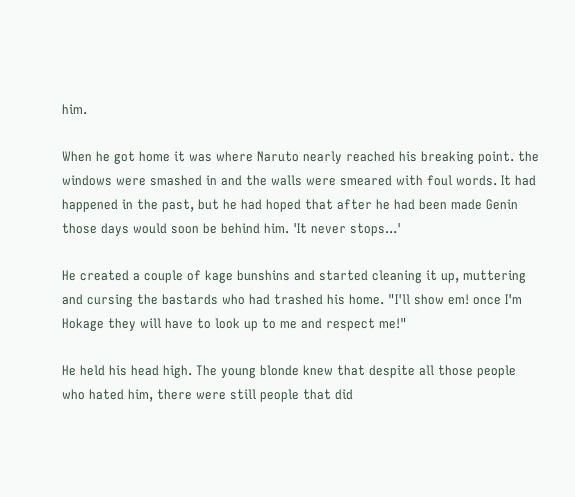him.

When he got home it was where Naruto nearly reached his breaking point. the windows were smashed in and the walls were smeared with foul words. It had happened in the past, but he had hoped that after he had been made Genin those days would soon be behind him. 'It never stops...'

He created a couple of kage bunshins and started cleaning it up, muttering and cursing the bastards who had trashed his home. "I'll show em! once I'm Hokage they will have to look up to me and respect me!"

He held his head high. The young blonde knew that despite all those people who hated him, there were still people that did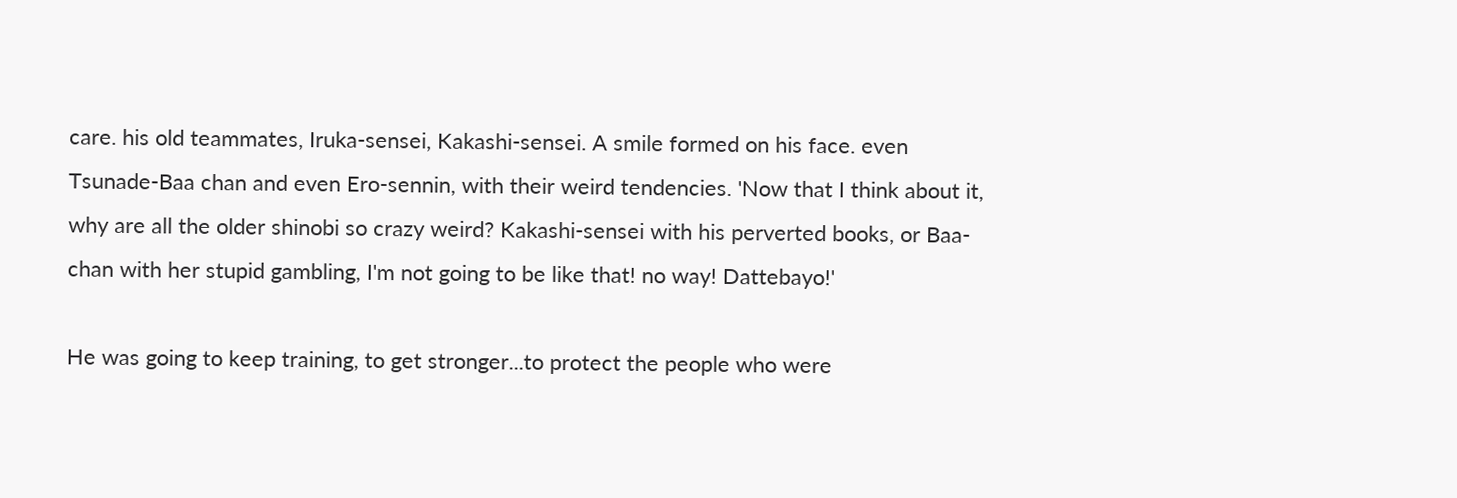care. his old teammates, Iruka-sensei, Kakashi-sensei. A smile formed on his face. even Tsunade-Baa chan and even Ero-sennin, with their weird tendencies. 'Now that I think about it, why are all the older shinobi so crazy weird? Kakashi-sensei with his perverted books, or Baa-chan with her stupid gambling, I'm not going to be like that! no way! Dattebayo!'

He was going to keep training, to get stronger...to protect the people who were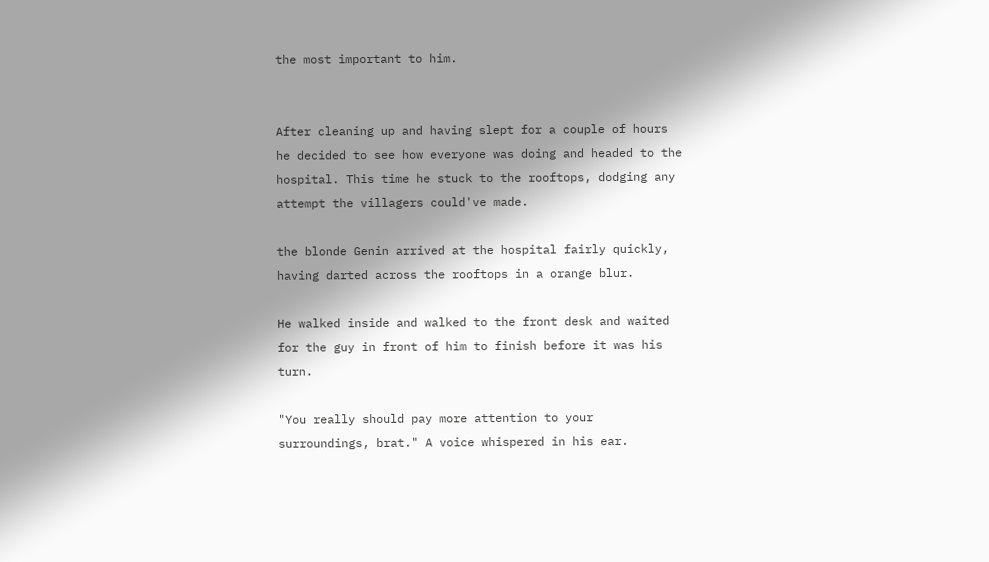the most important to him.


After cleaning up and having slept for a couple of hours he decided to see how everyone was doing and headed to the hospital. This time he stuck to the rooftops, dodging any attempt the villagers could've made.

the blonde Genin arrived at the hospital fairly quickly, having darted across the rooftops in a orange blur.

He walked inside and walked to the front desk and waited for the guy in front of him to finish before it was his turn.

"You really should pay more attention to your surroundings, brat." A voice whispered in his ear.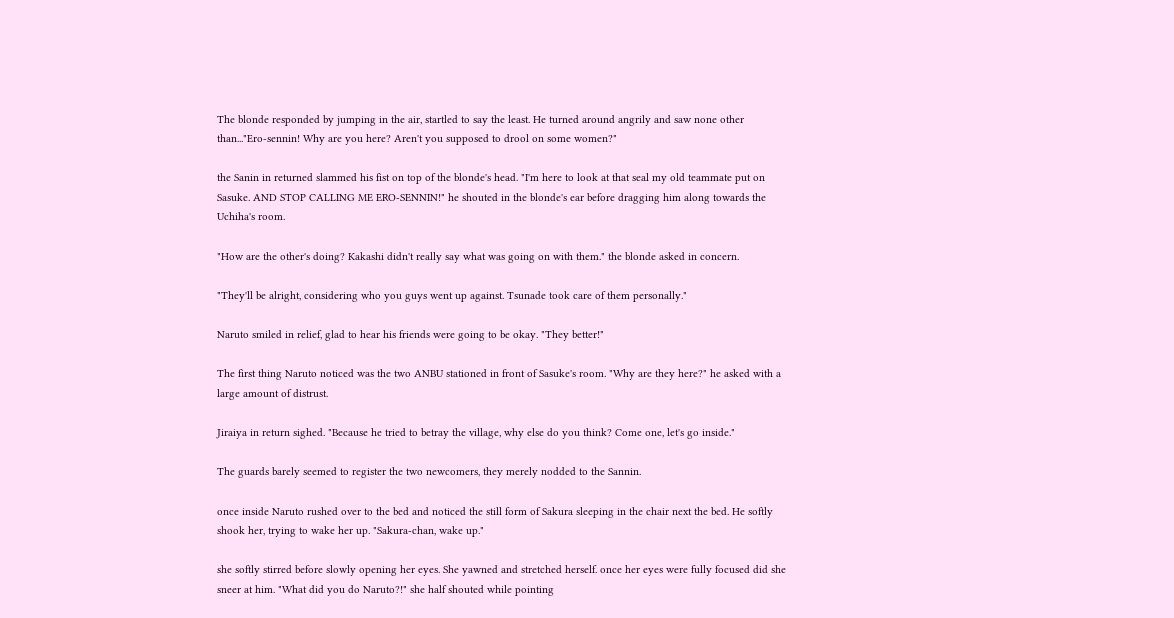The blonde responded by jumping in the air, startled to say the least. He turned around angrily and saw none other than..."Ero-sennin! Why are you here? Aren't you supposed to drool on some women?"

the Sanin in returned slammed his fist on top of the blonde's head. "I'm here to look at that seal my old teammate put on Sasuke. AND STOP CALLING ME ERO-SENNIN!" he shouted in the blonde's ear before dragging him along towards the Uchiha's room.

"How are the other's doing? Kakashi didn't really say what was going on with them." the blonde asked in concern.

"They'll be alright, considering who you guys went up against. Tsunade took care of them personally."

Naruto smiled in relief, glad to hear his friends were going to be okay. "They better!"

The first thing Naruto noticed was the two ANBU stationed in front of Sasuke's room. "Why are they here?" he asked with a large amount of distrust.

Jiraiya in return sighed. "Because he tried to betray the village, why else do you think? Come one, let's go inside."

The guards barely seemed to register the two newcomers, they merely nodded to the Sannin.

once inside Naruto rushed over to the bed and noticed the still form of Sakura sleeping in the chair next the bed. He softly shook her, trying to wake her up. "Sakura-chan, wake up."

she softly stirred before slowly opening her eyes. She yawned and stretched herself. once her eyes were fully focused did she sneer at him. "What did you do Naruto?!" she half shouted while pointing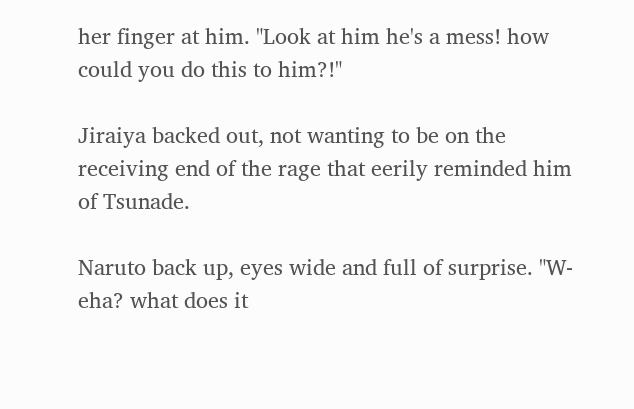her finger at him. "Look at him he's a mess! how could you do this to him?!"

Jiraiya backed out, not wanting to be on the receiving end of the rage that eerily reminded him of Tsunade.

Naruto back up, eyes wide and full of surprise. "W-eha? what does it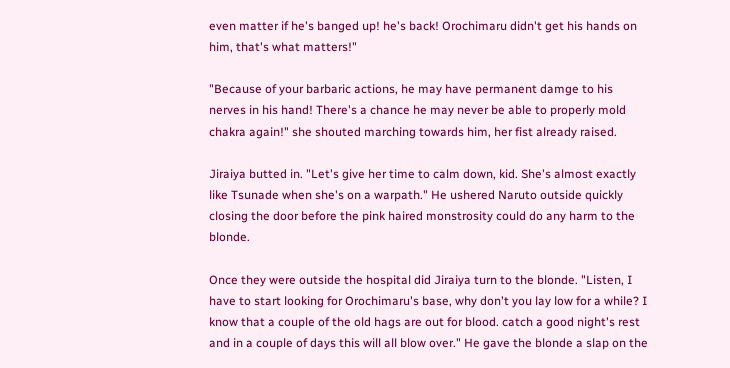even matter if he's banged up! he's back! Orochimaru didn't get his hands on him, that's what matters!"

"Because of your barbaric actions, he may have permanent damge to his nerves in his hand! There's a chance he may never be able to properly mold chakra again!" she shouted marching towards him, her fist already raised.

Jiraiya butted in. "Let's give her time to calm down, kid. She's almost exactly like Tsunade when she's on a warpath." He ushered Naruto outside quickly closing the door before the pink haired monstrosity could do any harm to the blonde.

Once they were outside the hospital did Jiraiya turn to the blonde. "Listen, I have to start looking for Orochimaru's base, why don't you lay low for a while? I know that a couple of the old hags are out for blood. catch a good night's rest and in a couple of days this will all blow over." He gave the blonde a slap on the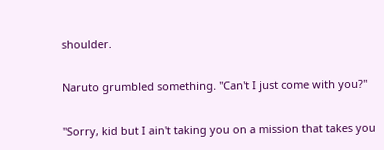shoulder.

Naruto grumbled something. "Can't I just come with you?"

"Sorry, kid but I ain't taking you on a mission that takes you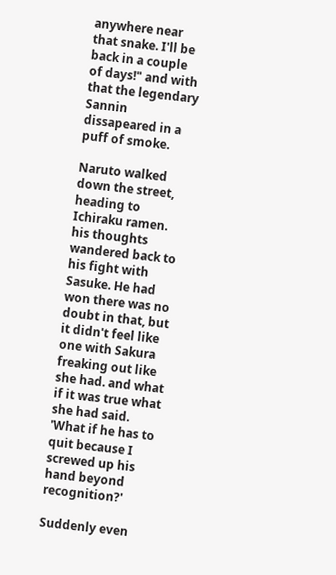anywhere near that snake. I'll be back in a couple of days!" and with that the legendary Sannin dissapeared in a puff of smoke.

Naruto walked down the street, heading to Ichiraku ramen. his thoughts wandered back to his fight with Sasuke. He had won there was no doubt in that, but it didn't feel like one with Sakura freaking out like she had. and what if it was true what she had said. 'What if he has to quit because I screwed up his hand beyond recognition?'

Suddenly even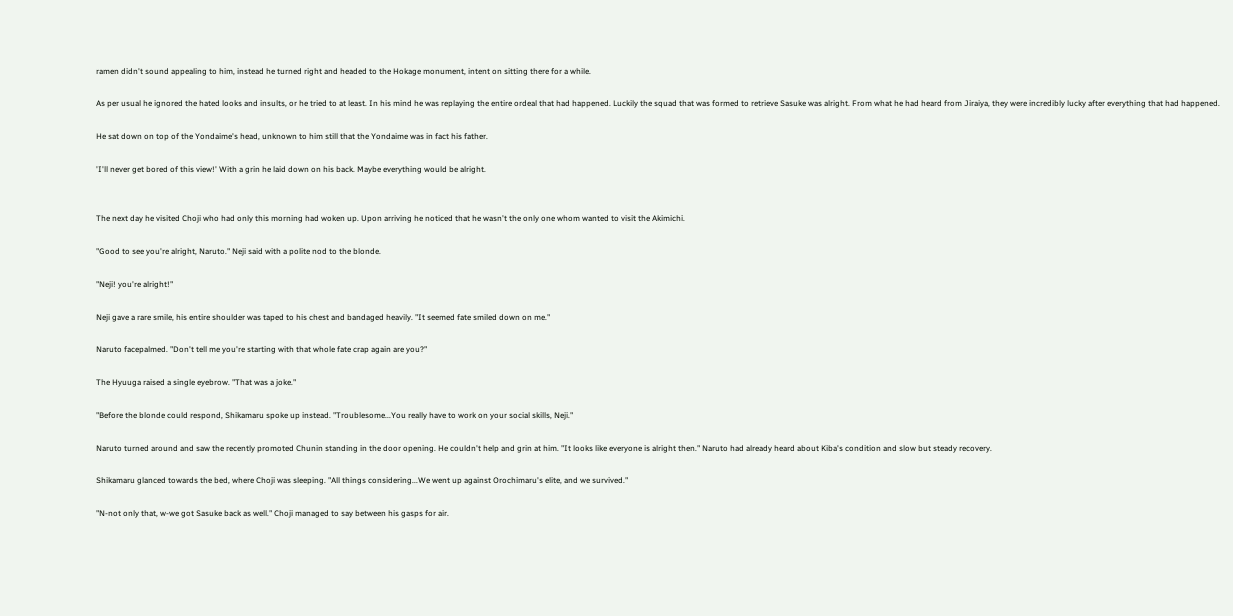ramen didn't sound appealing to him, instead he turned right and headed to the Hokage monument, intent on sitting there for a while.

As per usual he ignored the hated looks and insults, or he tried to at least. In his mind he was replaying the entire ordeal that had happened. Luckily the squad that was formed to retrieve Sasuke was alright. From what he had heard from Jiraiya, they were incredibly lucky after everything that had happened.

He sat down on top of the Yondaime's head, unknown to him still that the Yondaime was in fact his father.

'I'll never get bored of this view!' With a grin he laid down on his back. Maybe everything would be alright.


The next day he visited Choji who had only this morning had woken up. Upon arriving he noticed that he wasn't the only one whom wanted to visit the Akimichi.

"Good to see you're alright, Naruto." Neji said with a polite nod to the blonde.

"Neji! you're alright!"

Neji gave a rare smile, his entire shoulder was taped to his chest and bandaged heavily. "It seemed fate smiled down on me."

Naruto facepalmed. "Don't tell me you're starting with that whole fate crap again are you?"

The Hyuuga raised a single eyebrow. "That was a joke."

"Before the blonde could respond, Shikamaru spoke up instead. "Troublesome...You really have to work on your social skills, Neji."

Naruto turned around and saw the recently promoted Chunin standing in the door opening. He couldn't help and grin at him. "It looks like everyone is alright then." Naruto had already heard about Kiba's condition and slow but steady recovery.

Shikamaru glanced towards the bed, where Choji was sleeping. "All things considering...We went up against Orochimaru's elite, and we survived."

"N-not only that, w-we got Sasuke back as well." Choji managed to say between his gasps for air.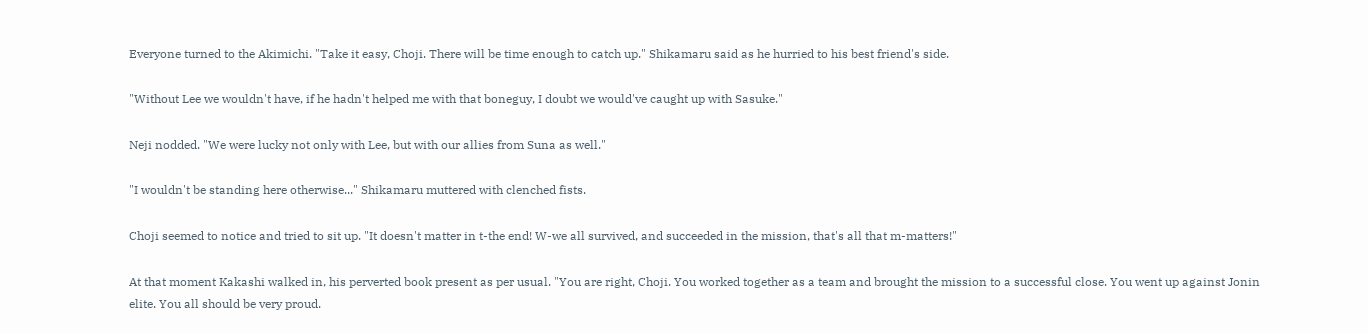Everyone turned to the Akimichi. "Take it easy, Choji. There will be time enough to catch up." Shikamaru said as he hurried to his best friend's side.

"Without Lee we wouldn't have, if he hadn't helped me with that boneguy, I doubt we would've caught up with Sasuke."

Neji nodded. "We were lucky not only with Lee, but with our allies from Suna as well."

"I wouldn't be standing here otherwise..." Shikamaru muttered with clenched fists.

Choji seemed to notice and tried to sit up. "It doesn't matter in t-the end! W-we all survived, and succeeded in the mission, that's all that m-matters!"

At that moment Kakashi walked in, his perverted book present as per usual. "You are right, Choji. You worked together as a team and brought the mission to a successful close. You went up against Jonin elite. You all should be very proud.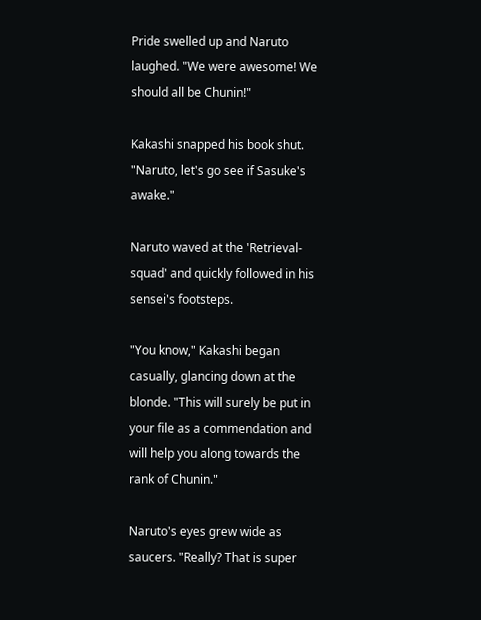Pride swelled up and Naruto laughed. "We were awesome! We should all be Chunin!"

Kakashi snapped his book shut. "Naruto, let's go see if Sasuke's awake."

Naruto waved at the 'Retrieval-squad' and quickly followed in his sensei's footsteps.

"You know," Kakashi began casually, glancing down at the blonde. "This will surely be put in your file as a commendation and will help you along towards the rank of Chunin."

Naruto's eyes grew wide as saucers. "Really? That is super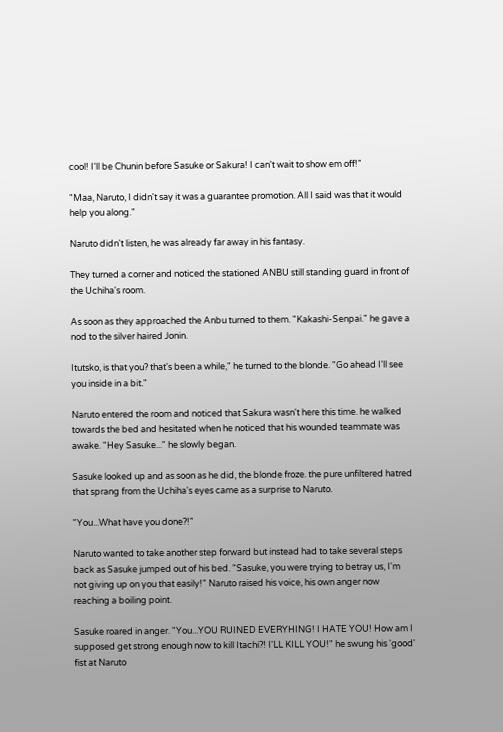cool! I'll be Chunin before Sasuke or Sakura! I can't wait to show em off!"

"Maa, Naruto, I didn't say it was a guarantee promotion. All I said was that it would help you along."

Naruto didn't listen, he was already far away in his fantasy.

They turned a corner and noticed the stationed ANBU still standing guard in front of the Uchiha's room.

As soon as they approached the Anbu turned to them. "Kakashi-Senpai." he gave a nod to the silver haired Jonin.

Itutsko, is that you? that's been a while," he turned to the blonde. "Go ahead I'll see you inside in a bit."

Naruto entered the room and noticed that Sakura wasn't here this time. he walked towards the bed and hesitated when he noticed that his wounded teammate was awake. "Hey Sasuke..." he slowly began.

Sasuke looked up and as soon as he did, the blonde froze. the pure unfiltered hatred that sprang from the Uchiha's eyes came as a surprise to Naruto.

"You...What have you done?!"

Naruto wanted to take another step forward but instead had to take several steps back as Sasuke jumped out of his bed. "Sasuke, you were trying to betray us, I'm not giving up on you that easily!" Naruto raised his voice, his own anger now reaching a boiling point.

Sasuke roared in anger. "You...YOU RUINED EVERYHING! I HATE YOU! How am I supposed get strong enough now to kill Itachi?! I'LL KILL YOU!" he swung his 'good' fist at Naruto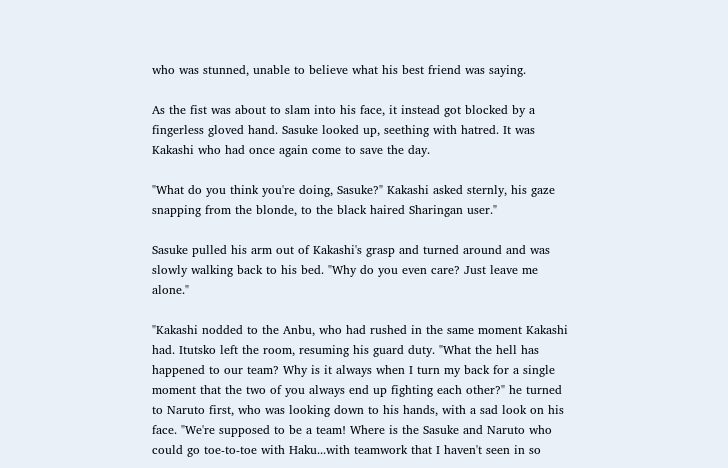who was stunned, unable to believe what his best friend was saying.

As the fist was about to slam into his face, it instead got blocked by a fingerless gloved hand. Sasuke looked up, seething with hatred. It was Kakashi who had once again come to save the day.

"What do you think you're doing, Sasuke?" Kakashi asked sternly, his gaze snapping from the blonde, to the black haired Sharingan user."

Sasuke pulled his arm out of Kakashi's grasp and turned around and was slowly walking back to his bed. "Why do you even care? Just leave me alone."

"Kakashi nodded to the Anbu, who had rushed in the same moment Kakashi had. Itutsko left the room, resuming his guard duty. "What the hell has happened to our team? Why is it always when I turn my back for a single moment that the two of you always end up fighting each other?" he turned to Naruto first, who was looking down to his hands, with a sad look on his face. "We're supposed to be a team! Where is the Sasuke and Naruto who could go toe-to-toe with Haku...with teamwork that I haven't seen in so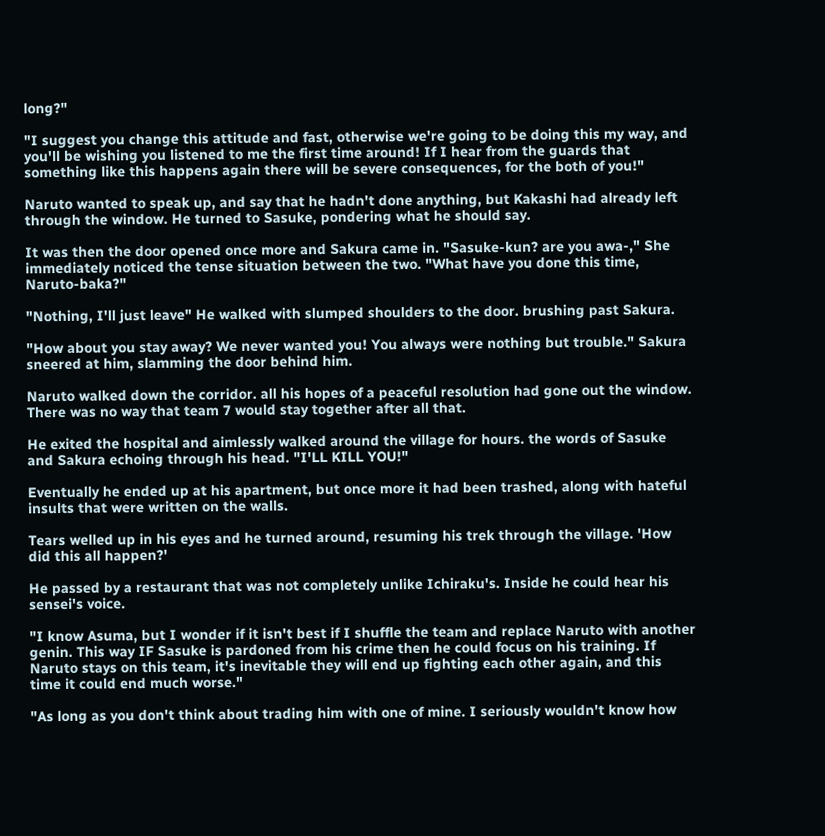long?"

"I suggest you change this attitude and fast, otherwise we're going to be doing this my way, and you'll be wishing you listened to me the first time around! If I hear from the guards that something like this happens again there will be severe consequences, for the both of you!"

Naruto wanted to speak up, and say that he hadn't done anything, but Kakashi had already left through the window. He turned to Sasuke, pondering what he should say.

It was then the door opened once more and Sakura came in. "Sasuke-kun? are you awa-," She immediately noticed the tense situation between the two. "What have you done this time, Naruto-baka?"

"Nothing, I'll just leave" He walked with slumped shoulders to the door. brushing past Sakura.

"How about you stay away? We never wanted you! You always were nothing but trouble." Sakura sneered at him, slamming the door behind him.

Naruto walked down the corridor. all his hopes of a peaceful resolution had gone out the window. There was no way that team 7 would stay together after all that.

He exited the hospital and aimlessly walked around the village for hours. the words of Sasuke and Sakura echoing through his head. "I'LL KILL YOU!"

Eventually he ended up at his apartment, but once more it had been trashed, along with hateful insults that were written on the walls.

Tears welled up in his eyes and he turned around, resuming his trek through the village. 'How did this all happen?'

He passed by a restaurant that was not completely unlike Ichiraku's. Inside he could hear his sensei's voice.

"I know Asuma, but I wonder if it isn't best if I shuffle the team and replace Naruto with another genin. This way IF Sasuke is pardoned from his crime then he could focus on his training. If Naruto stays on this team, it's inevitable they will end up fighting each other again, and this time it could end much worse."

"As long as you don't think about trading him with one of mine. I seriously wouldn't know how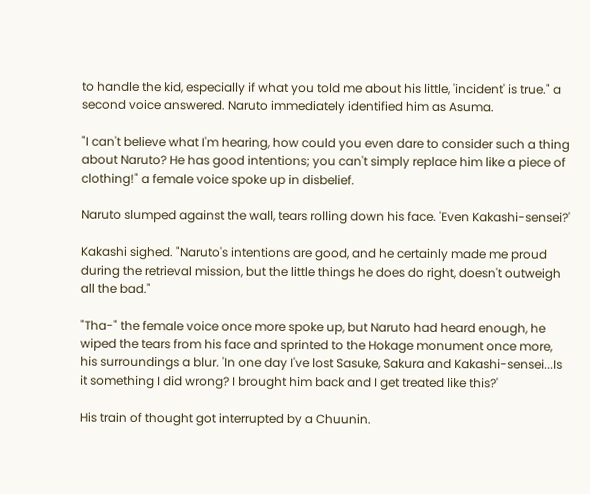to handle the kid, especially if what you told me about his little, 'incident' is true." a second voice answered. Naruto immediately identified him as Asuma.

"I can't believe what I'm hearing, how could you even dare to consider such a thing about Naruto? He has good intentions; you can't simply replace him like a piece of clothing!" a female voice spoke up in disbelief.

Naruto slumped against the wall, tears rolling down his face. 'Even Kakashi-sensei?'

Kakashi sighed. "Naruto's intentions are good, and he certainly made me proud during the retrieval mission, but the little things he does do right, doesn't outweigh all the bad."

"Tha-" the female voice once more spoke up, but Naruto had heard enough, he wiped the tears from his face and sprinted to the Hokage monument once more, his surroundings a blur. 'In one day I've lost Sasuke, Sakura and Kakashi-sensei...Is it something I did wrong? I brought him back and I get treated like this?'

His train of thought got interrupted by a Chuunin.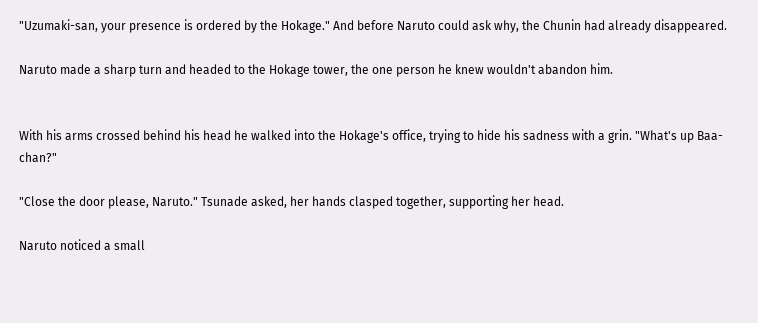"Uzumaki-san, your presence is ordered by the Hokage." And before Naruto could ask why, the Chunin had already disappeared.

Naruto made a sharp turn and headed to the Hokage tower, the one person he knew wouldn't abandon him.


With his arms crossed behind his head he walked into the Hokage's office, trying to hide his sadness with a grin. "What's up Baa-chan?"

"Close the door please, Naruto." Tsunade asked, her hands clasped together, supporting her head.

Naruto noticed a small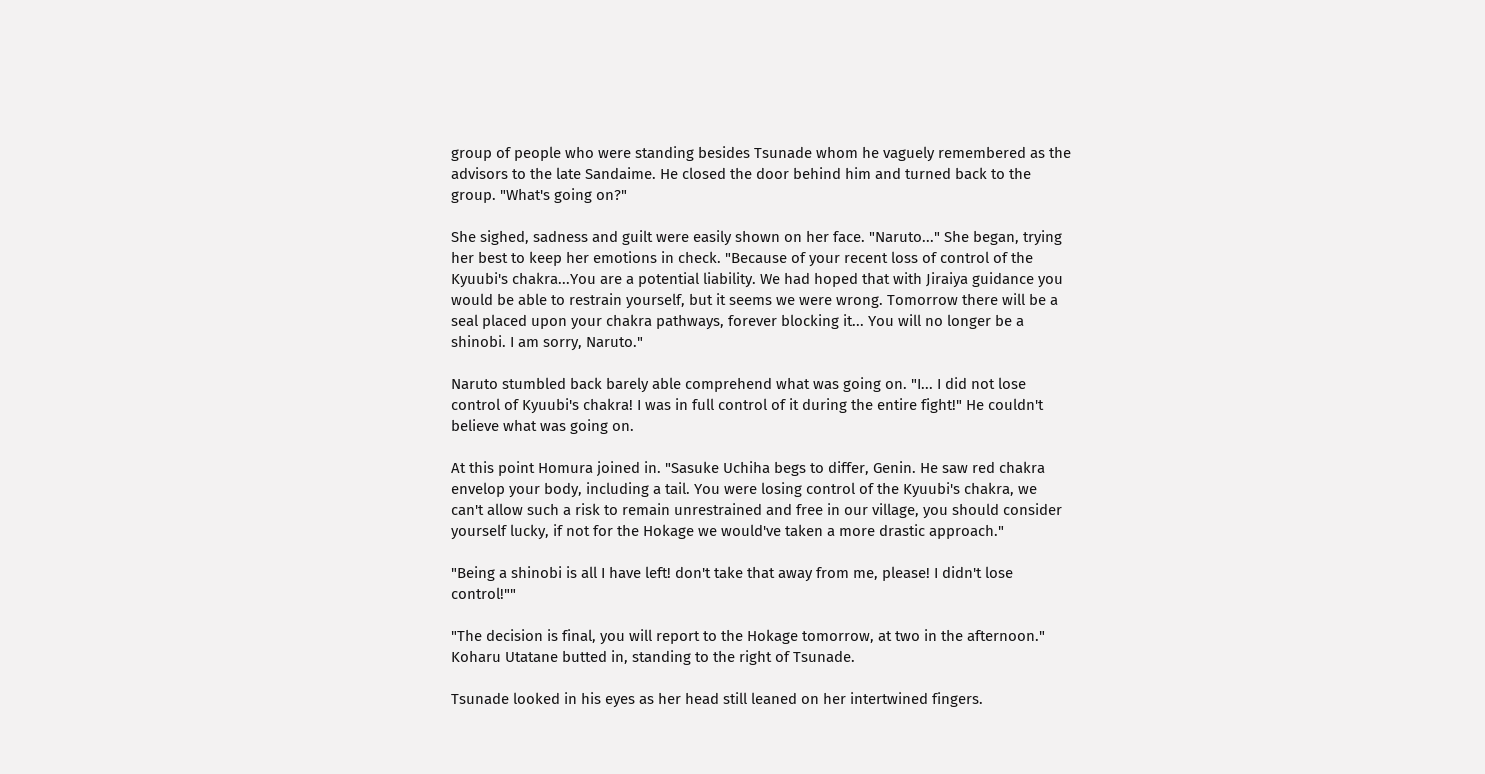group of people who were standing besides Tsunade whom he vaguely remembered as the advisors to the late Sandaime. He closed the door behind him and turned back to the group. "What's going on?"

She sighed, sadness and guilt were easily shown on her face. "Naruto..." She began, trying her best to keep her emotions in check. "Because of your recent loss of control of the Kyuubi's chakra...You are a potential liability. We had hoped that with Jiraiya guidance you would be able to restrain yourself, but it seems we were wrong. Tomorrow there will be a seal placed upon your chakra pathways, forever blocking it... You will no longer be a shinobi. I am sorry, Naruto."

Naruto stumbled back barely able comprehend what was going on. "I... I did not lose control of Kyuubi's chakra! I was in full control of it during the entire fight!" He couldn't believe what was going on.

At this point Homura joined in. "Sasuke Uchiha begs to differ, Genin. He saw red chakra envelop your body, including a tail. You were losing control of the Kyuubi's chakra, we can't allow such a risk to remain unrestrained and free in our village, you should consider yourself lucky, if not for the Hokage we would've taken a more drastic approach."

"Being a shinobi is all I have left! don't take that away from me, please! I didn't lose control!""

"The decision is final, you will report to the Hokage tomorrow, at two in the afternoon." Koharu Utatane butted in, standing to the right of Tsunade.

Tsunade looked in his eyes as her head still leaned on her intertwined fingers.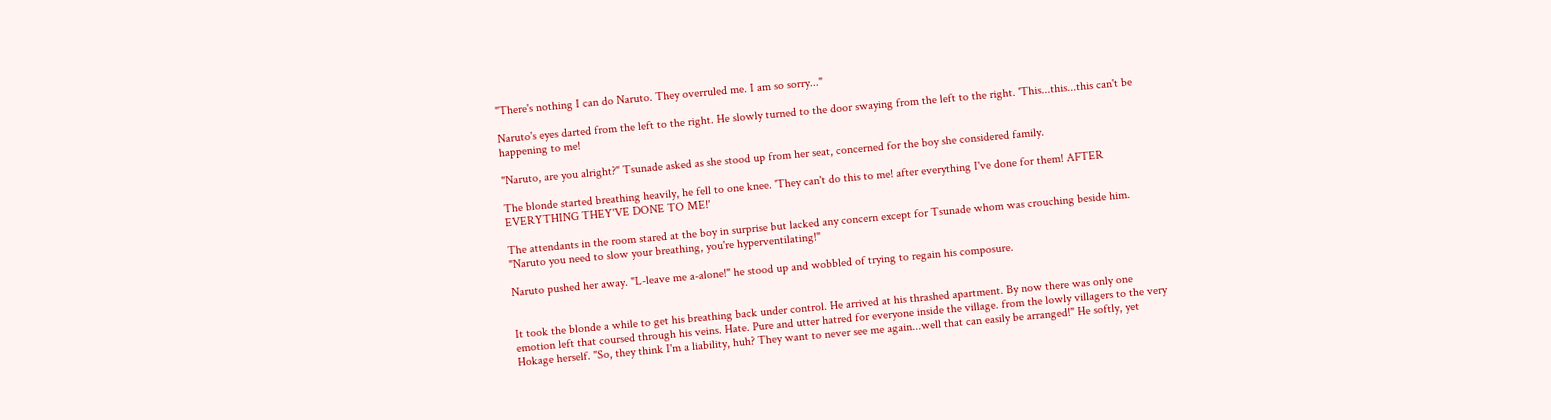"There's nothing I can do Naruto. They overruled me. I am so sorry..."

Naruto's eyes darted from the left to the right. He slowly turned to the door swaying from the left to the right. 'This...this...this can't be happening to me!

"Naruto, are you alright?" Tsunade asked as she stood up from her seat, concerned for the boy she considered family.

The blonde started breathing heavily, he fell to one knee. 'They can't do this to me! after everything I've done for them! AFTER EVERYTHING THEY'VE DONE TO ME!'

The attendants in the room stared at the boy in surprise but lacked any concern except for Tsunade whom was crouching beside him. "Naruto you need to slow your breathing, you're hyperventilating!"

Naruto pushed her away. "L-leave me a-alone!" he stood up and wobbled of trying to regain his composure.


It took the blonde a while to get his breathing back under control. He arrived at his thrashed apartment. By now there was only one emotion left that coursed through his veins. Hate. Pure and utter hatred for everyone inside the village. from the lowly villagers to the very Hokage herself. "So, they think I'm a liability, huh? They want to never see me again...well that can easily be arranged!" He softly, yet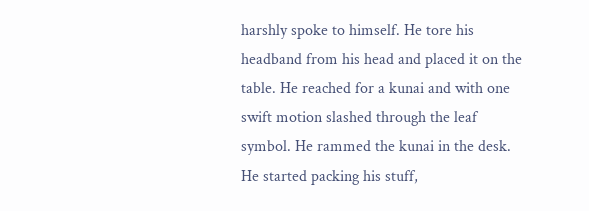harshly spoke to himself. He tore his headband from his head and placed it on the table. He reached for a kunai and with one swift motion slashed through the leaf symbol. He rammed the kunai in the desk. He started packing his stuff,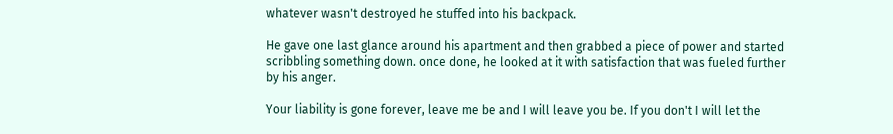whatever wasn't destroyed he stuffed into his backpack.

He gave one last glance around his apartment and then grabbed a piece of power and started scribbling something down. once done, he looked at it with satisfaction that was fueled further by his anger.

Your liability is gone forever, leave me be and I will leave you be. If you don't I will let the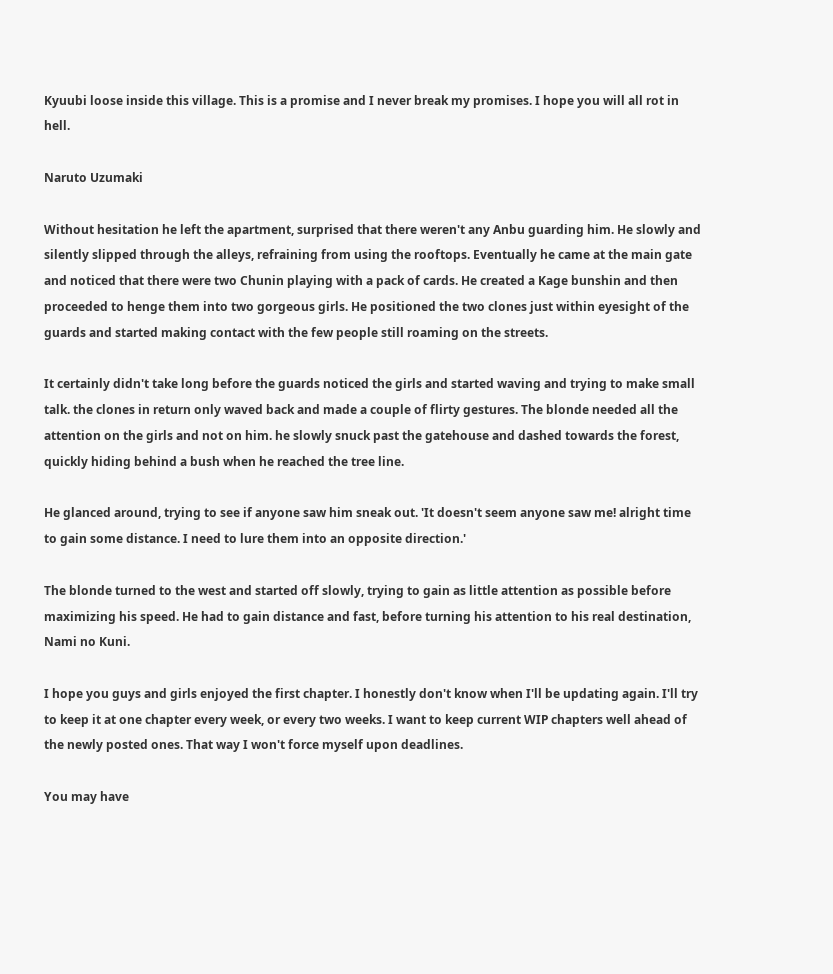Kyuubi loose inside this village. This is a promise and I never break my promises. I hope you will all rot in hell.

Naruto Uzumaki

Without hesitation he left the apartment, surprised that there weren't any Anbu guarding him. He slowly and silently slipped through the alleys, refraining from using the rooftops. Eventually he came at the main gate and noticed that there were two Chunin playing with a pack of cards. He created a Kage bunshin and then proceeded to henge them into two gorgeous girls. He positioned the two clones just within eyesight of the guards and started making contact with the few people still roaming on the streets.

It certainly didn't take long before the guards noticed the girls and started waving and trying to make small talk. the clones in return only waved back and made a couple of flirty gestures. The blonde needed all the attention on the girls and not on him. he slowly snuck past the gatehouse and dashed towards the forest, quickly hiding behind a bush when he reached the tree line.

He glanced around, trying to see if anyone saw him sneak out. 'It doesn't seem anyone saw me! alright time to gain some distance. I need to lure them into an opposite direction.'

The blonde turned to the west and started off slowly, trying to gain as little attention as possible before maximizing his speed. He had to gain distance and fast, before turning his attention to his real destination, Nami no Kuni.

I hope you guys and girls enjoyed the first chapter. I honestly don't know when I'll be updating again. I'll try to keep it at one chapter every week, or every two weeks. I want to keep current WIP chapters well ahead of the newly posted ones. That way I won't force myself upon deadlines.

You may have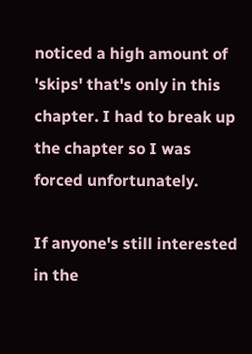noticed a high amount of 'skips' that's only in this chapter. I had to break up the chapter so I was forced unfortunately.

If anyone's still interested in the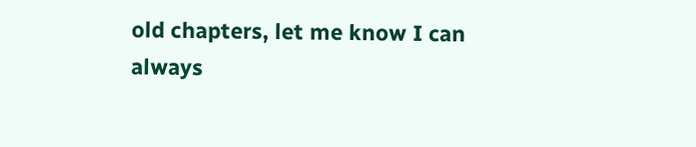old chapters, let me know I can always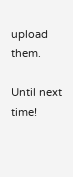upload them.

Until next time!